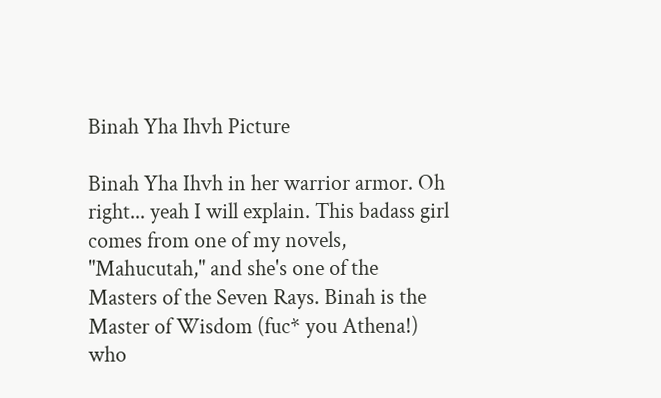Binah Yha Ihvh Picture

Binah Yha Ihvh in her warrior armor. Oh right... yeah I will explain. This badass girl comes from one of my novels, "Mahucutah," and she's one of the Masters of the Seven Rays. Binah is the Master of Wisdom (fuc* you Athena!) who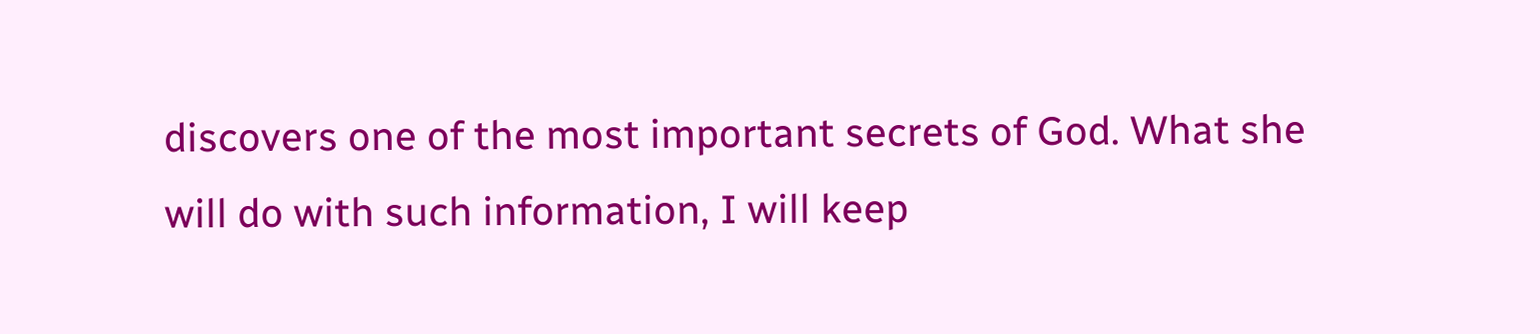discovers one of the most important secrets of God. What she will do with such information, I will keep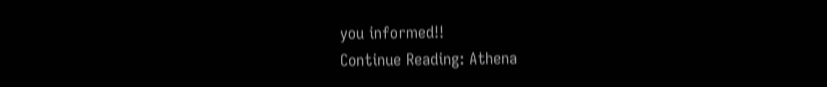you informed!!
Continue Reading: Athena